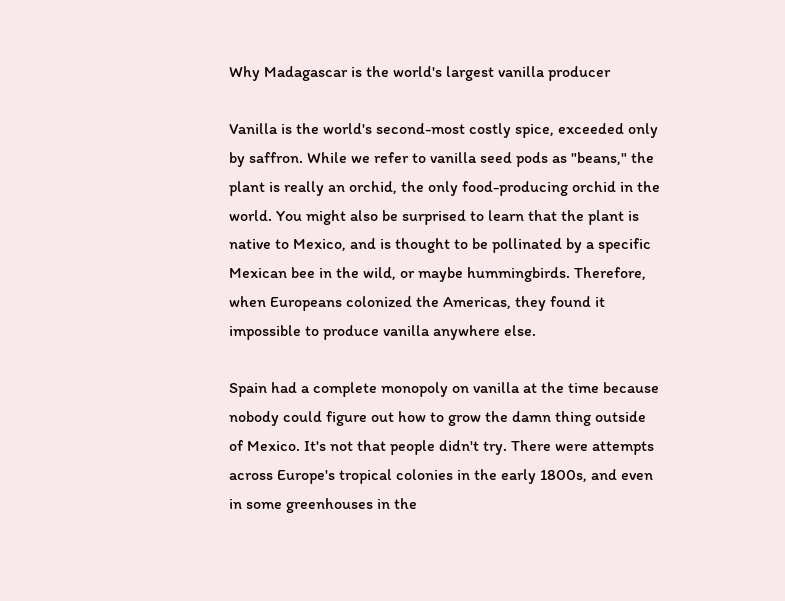Why Madagascar is the world's largest vanilla producer

Vanilla is the world's second-most costly spice, exceeded only by saffron. While we refer to vanilla seed pods as "beans," the plant is really an orchid, the only food-producing orchid in the world. You might also be surprised to learn that the plant is native to Mexico, and is thought to be pollinated by a specific Mexican bee in the wild, or maybe hummingbirds. Therefore, when Europeans colonized the Americas, they found it impossible to produce vanilla anywhere else.

Spain had a complete monopoly on vanilla at the time because nobody could figure out how to grow the damn thing outside of Mexico. It's not that people didn't try. There were attempts across Europe's tropical colonies in the early 1800s, and even in some greenhouses in the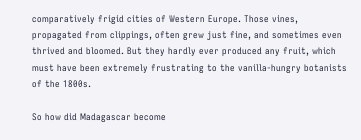comparatively frigid cities of Western Europe. Those vines, propagated from clippings, often grew just fine, and sometimes even thrived and bloomed. But they hardly ever produced any fruit, which must have been extremely frustrating to the vanilla-hungry botanists of the 1800s.

So how did Madagascar become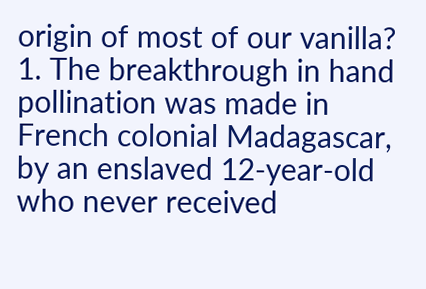origin of most of our vanilla? 1. The breakthrough in hand pollination was made in French colonial Madagascar, by an enslaved 12-year-old who never received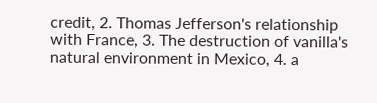credit, 2. Thomas Jefferson's relationship with France, 3. The destruction of vanilla's natural environment in Mexico, 4. a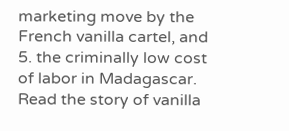marketing move by the French vanilla cartel, and 5. the criminally low cost of labor in Madagascar. Read the story of vanilla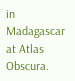in Madagascar at Atlas Obscura.